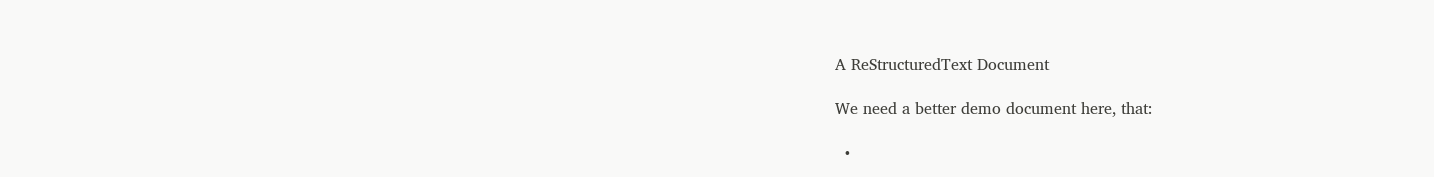A ReStructuredText Document

We need a better demo document here, that:

  •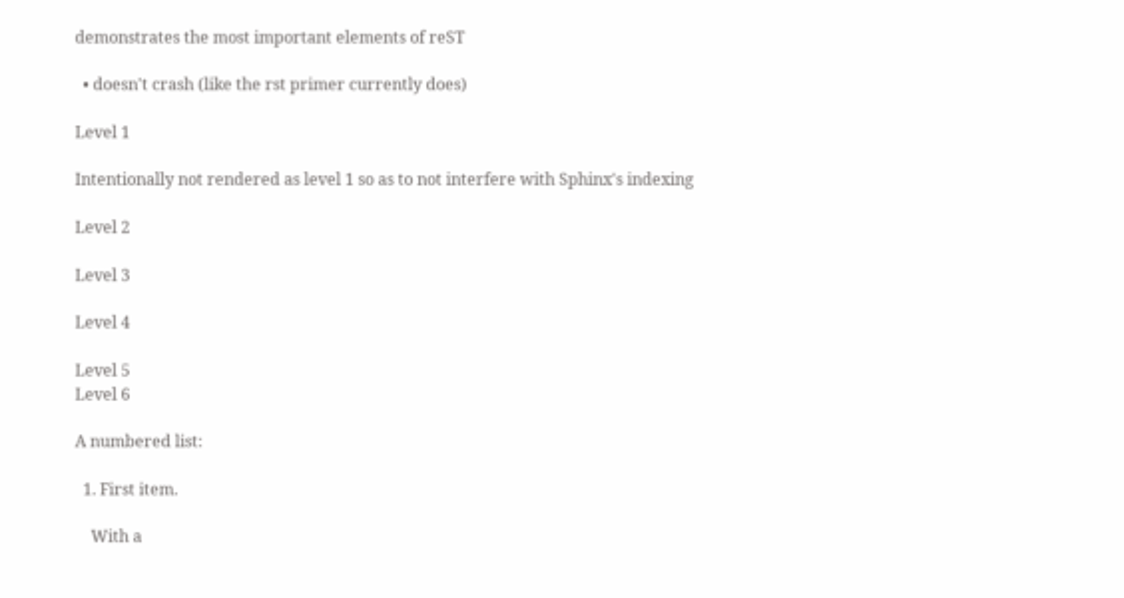demonstrates the most important elements of reST

  • doesn't crash (like the rst primer currently does)

Level 1

Intentionally not rendered as level 1 so as to not interfere with Sphinx's indexing

Level 2

Level 3

Level 4

Level 5
Level 6

A numbered list:

  1. First item.

    With a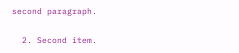second paragraph.

  2. Second item.